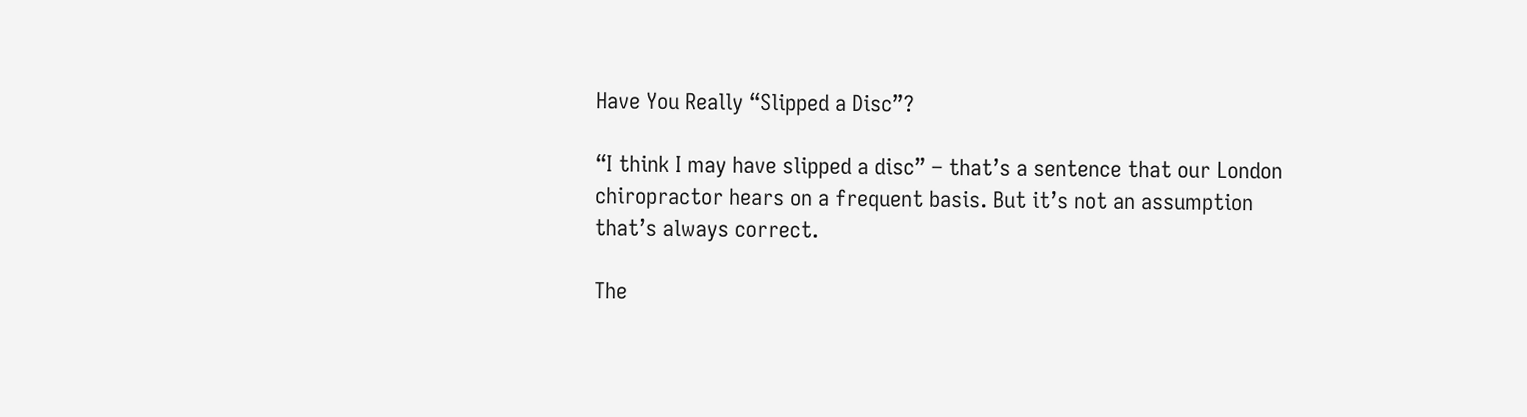Have You Really “Slipped a Disc”?

“I think I may have slipped a disc” – that’s a sentence that our London chiropractor hears on a frequent basis. But it’s not an assumption that’s always correct.

The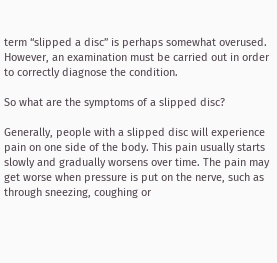term “slipped a disc” is perhaps somewhat overused. However, an examination must be carried out in order to correctly diagnose the condition.

So what are the symptoms of a slipped disc?

Generally, people with a slipped disc will experience pain on one side of the body. This pain usually starts slowly and gradually worsens over time. The pain may get worse when pressure is put on the nerve, such as through sneezing, coughing or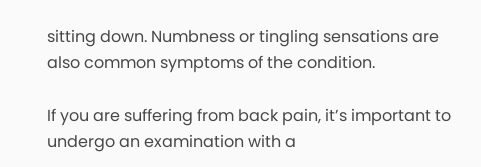sitting down. Numbness or tingling sensations are also common symptoms of the condition.

If you are suffering from back pain, it’s important to undergo an examination with a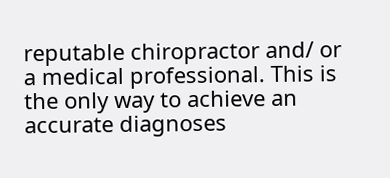reputable chiropractor and/ or a medical professional. This is the only way to achieve an accurate diagnoses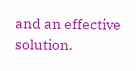and an effective solution.